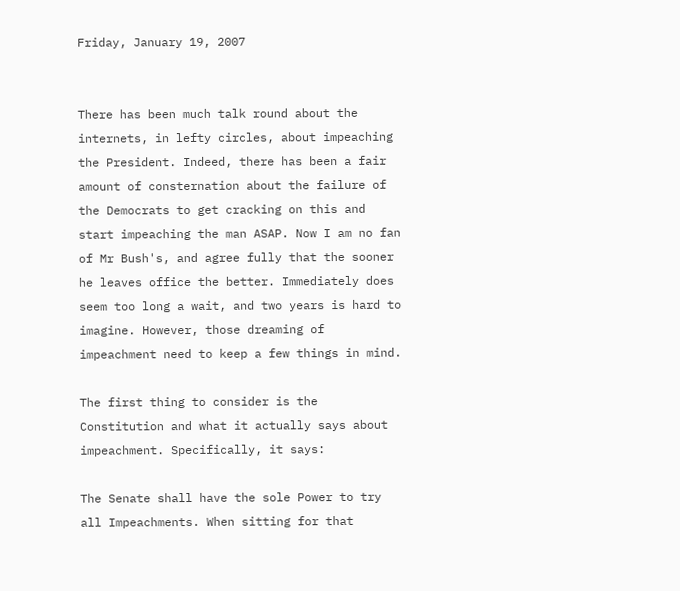Friday, January 19, 2007


There has been much talk round about the internets, in lefty circles, about impeaching the President. Indeed, there has been a fair amount of consternation about the failure of the Democrats to get cracking on this and start impeaching the man ASAP. Now I am no fan of Mr Bush's, and agree fully that the sooner he leaves office the better. Immediately does seem too long a wait, and two years is hard to imagine. However, those dreaming of impeachment need to keep a few things in mind.

The first thing to consider is the Constitution and what it actually says about impeachment. Specifically, it says:

The Senate shall have the sole Power to try all Impeachments. When sitting for that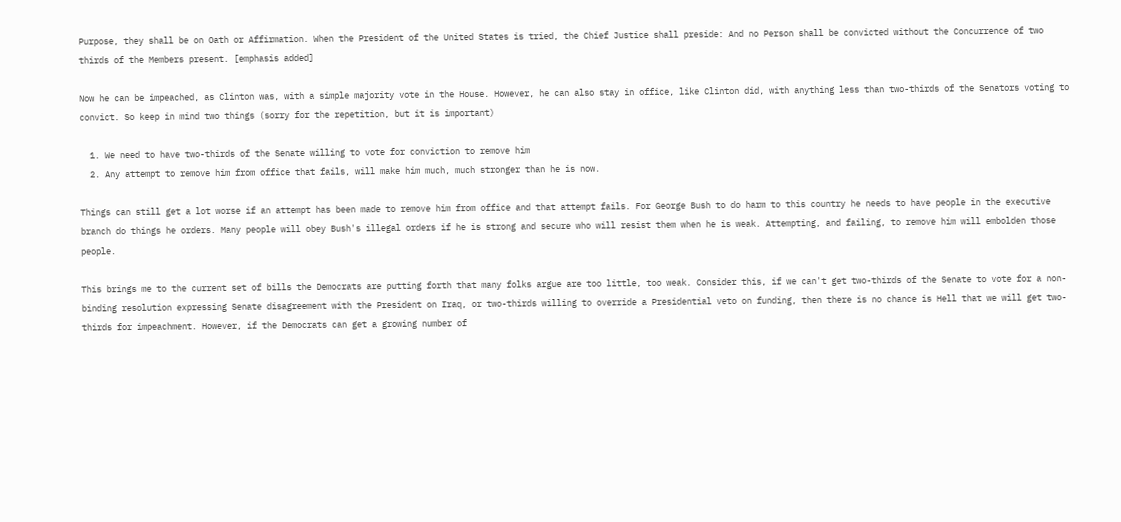Purpose, they shall be on Oath or Affirmation. When the President of the United States is tried, the Chief Justice shall preside: And no Person shall be convicted without the Concurrence of two thirds of the Members present. [emphasis added]

Now he can be impeached, as Clinton was, with a simple majority vote in the House. However, he can also stay in office, like Clinton did, with anything less than two-thirds of the Senators voting to convict. So keep in mind two things (sorry for the repetition, but it is important)

  1. We need to have two-thirds of the Senate willing to vote for conviction to remove him
  2. Any attempt to remove him from office that fails, will make him much, much stronger than he is now.

Things can still get a lot worse if an attempt has been made to remove him from office and that attempt fails. For George Bush to do harm to this country he needs to have people in the executive branch do things he orders. Many people will obey Bush's illegal orders if he is strong and secure who will resist them when he is weak. Attempting, and failing, to remove him will embolden those people.

This brings me to the current set of bills the Democrats are putting forth that many folks argue are too little, too weak. Consider this, if we can't get two-thirds of the Senate to vote for a non-binding resolution expressing Senate disagreement with the President on Iraq, or two-thirds willing to override a Presidential veto on funding, then there is no chance is Hell that we will get two-thirds for impeachment. However, if the Democrats can get a growing number of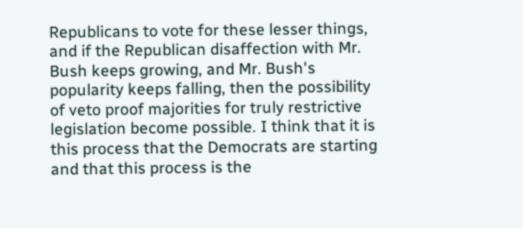Republicans to vote for these lesser things, and if the Republican disaffection with Mr. Bush keeps growing, and Mr. Bush's popularity keeps falling, then the possibility of veto proof majorities for truly restrictive legislation become possible. I think that it is this process that the Democrats are starting and that this process is the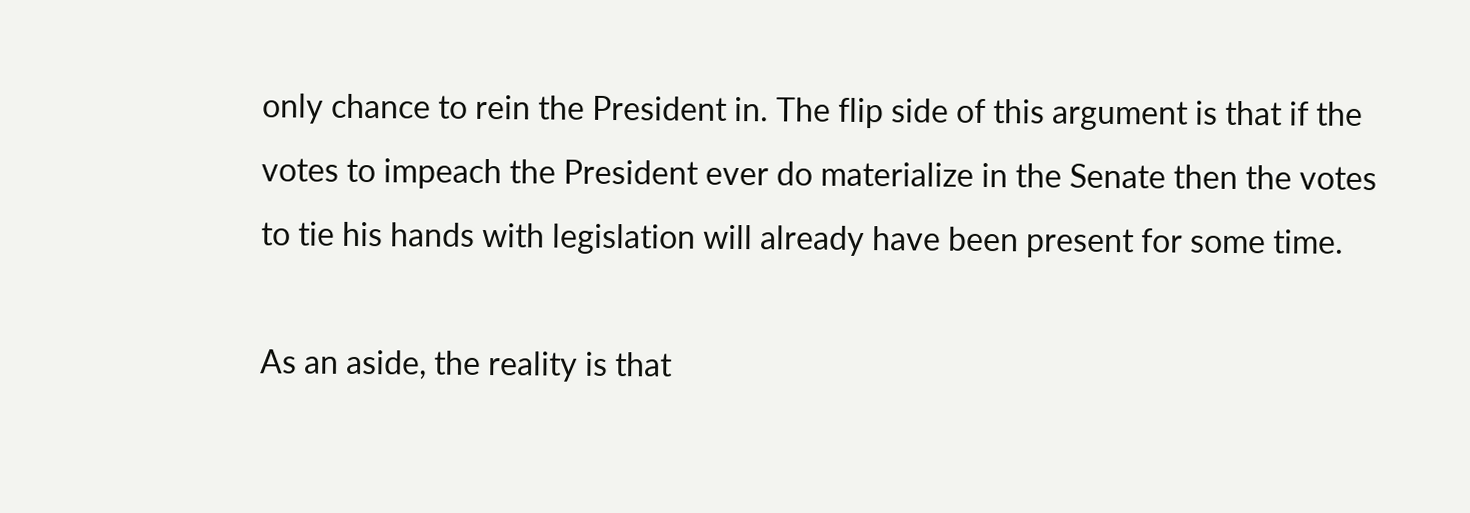only chance to rein the President in. The flip side of this argument is that if the votes to impeach the President ever do materialize in the Senate then the votes to tie his hands with legislation will already have been present for some time.

As an aside, the reality is that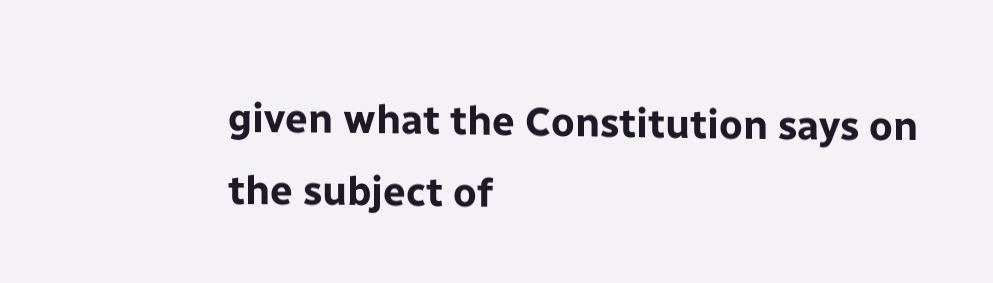given what the Constitution says on the subject of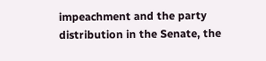impeachment and the party distribution in the Senate, the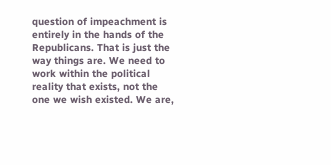question of impeachment is entirely in the hands of the Republicans. That is just the way things are. We need to work within the political reality that exists, not the one we wish existed. We are,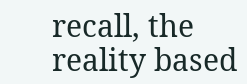recall, the reality based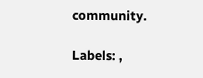community.

Labels: ,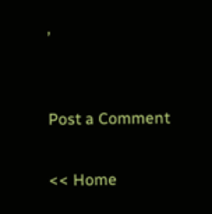,


Post a Comment

<< Home